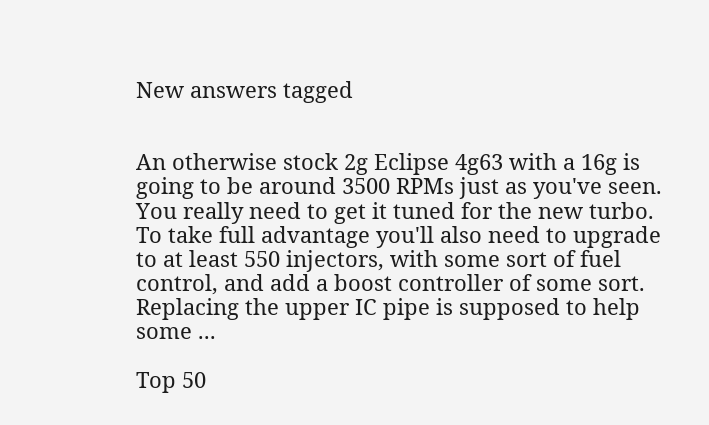New answers tagged


An otherwise stock 2g Eclipse 4g63 with a 16g is going to be around 3500 RPMs just as you've seen. You really need to get it tuned for the new turbo. To take full advantage you'll also need to upgrade to at least 550 injectors, with some sort of fuel control, and add a boost controller of some sort. Replacing the upper IC pipe is supposed to help some ...

Top 50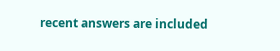recent answers are included